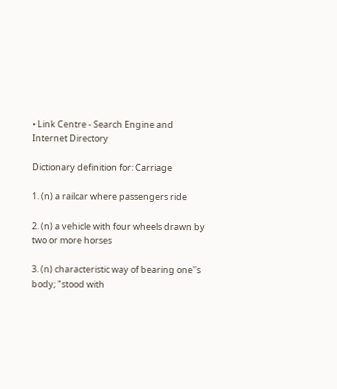• Link Centre - Search Engine and Internet Directory

Dictionary definition for: Carriage

1. (n) a railcar where passengers ride

2. (n) a vehicle with four wheels drawn by two or more horses

3. (n) characteristic way of bearing one''s body; "stood with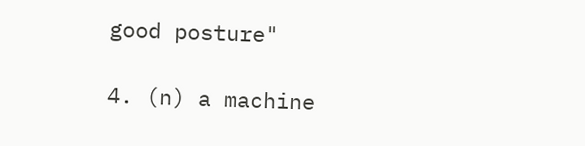good posture"

4. (n) a machine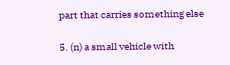part that carries something else

5. (n) a small vehicle with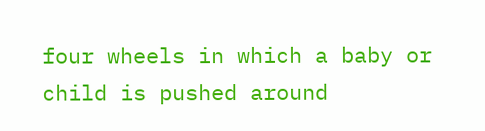four wheels in which a baby or child is pushed around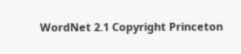WordNet 2.1 Copyright Princeton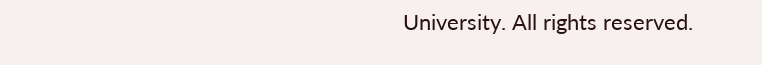University. All rights reserved.